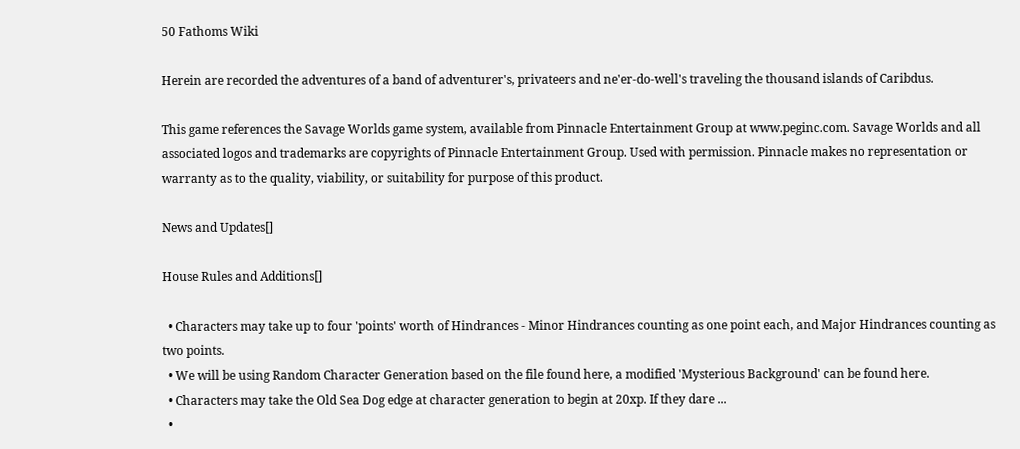50 Fathoms Wiki

Herein are recorded the adventures of a band of adventurer's, privateers and ne'er-do-well's traveling the thousand islands of Caribdus.

This game references the Savage Worlds game system, available from Pinnacle Entertainment Group at www.peginc.com. Savage Worlds and all associated logos and trademarks are copyrights of Pinnacle Entertainment Group. Used with permission. Pinnacle makes no representation or warranty as to the quality, viability, or suitability for purpose of this product.

News and Updates[]

House Rules and Additions[]

  • Characters may take up to four 'points' worth of Hindrances - Minor Hindrances counting as one point each, and Major Hindrances counting as two points.
  • We will be using Random Character Generation based on the file found here, a modified 'Mysterious Background' can be found here.
  • Characters may take the Old Sea Dog edge at character generation to begin at 20xp. If they dare ...
  •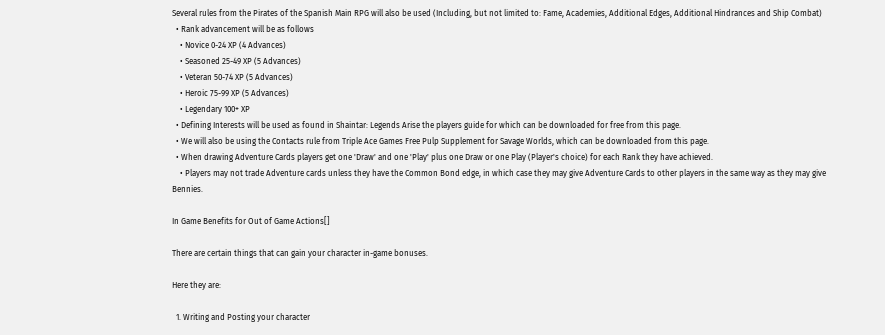Several rules from the Pirates of the Spanish Main RPG will also be used (Including, but not limited to: Fame, Academies, Additional Edges, Additional Hindrances and Ship Combat)
  • Rank advancement will be as follows
    • Novice 0-24 XP (4 Advances)
    • Seasoned 25-49 XP (5 Advances)
    • Veteran 50-74 XP (5 Advances)
    • Heroic 75-99 XP (5 Advances)
    • Legendary 100+ XP
  • Defining Interests will be used as found in Shaintar: Legends Arise the players guide for which can be downloaded for free from this page.
  • We will also be using the Contacts rule from Triple Ace Games Free Pulp Supplement for Savage Worlds, which can be downloaded from this page.
  • When drawing Adventure Cards players get one 'Draw' and one 'Play' plus one Draw or one Play (Player's choice) for each Rank they have achieved.
    • Players may not trade Adventure cards unless they have the Common Bond edge, in which case they may give Adventure Cards to other players in the same way as they may give Bennies.

In Game Benefits for Out of Game Actions[]

There are certain things that can gain your character in-game bonuses.

Here they are:

  1. Writing and Posting your character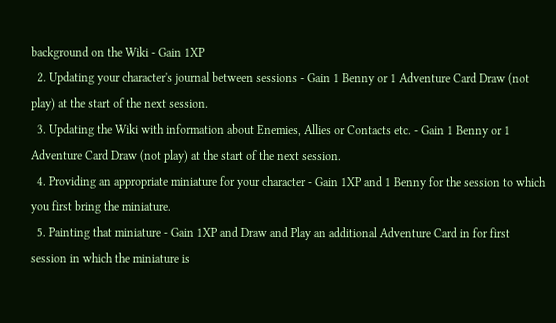background on the Wiki - Gain 1XP
  2. Updating your character's journal between sessions - Gain 1 Benny or 1 Adventure Card Draw (not play) at the start of the next session.
  3. Updating the Wiki with information about Enemies, Allies or Contacts etc. - Gain 1 Benny or 1 Adventure Card Draw (not play) at the start of the next session.
  4. Providing an appropriate miniature for your character - Gain 1XP and 1 Benny for the session to which you first bring the miniature.
  5. Painting that miniature - Gain 1XP and Draw and Play an additional Adventure Card in for first session in which the miniature is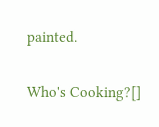painted.

Who's Cooking?[]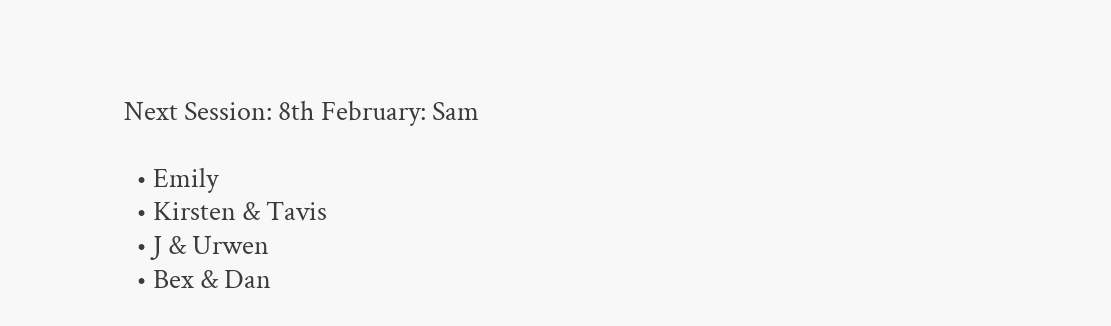Next Session: 8th February: Sam

  • Emily
  • Kirsten & Tavis
  • J & Urwen
  • Bex & Dan